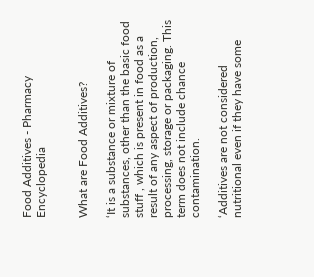Food Additives - Pharmacy Encyclopedia


What are Food Additives?

‘It is a substance or mixture of substances, other than the basic food stuff , which is present in food as a result of any aspect of production, processing, storage or packaging. This term does not include chance contamination.

‘Additives are not considered nutritional even if they have some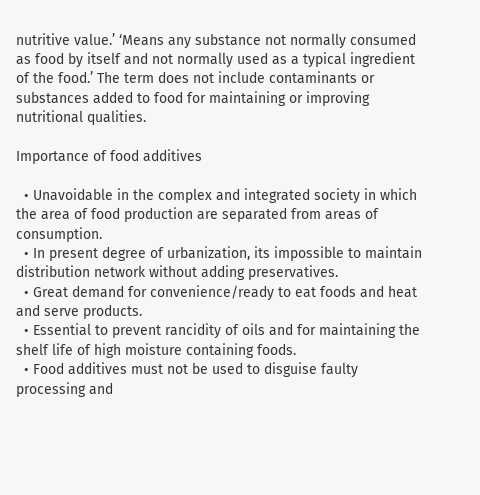nutritive value.’ ‘Means any substance not normally consumed as food by itself and not normally used as a typical ingredient of the food.’ The term does not include contaminants or substances added to food for maintaining or improving nutritional qualities.

Importance of food additives

  • Unavoidable in the complex and integrated society in which the area of food production are separated from areas of consumption.
  • In present degree of urbanization, its impossible to maintain distribution network without adding preservatives.
  • Great demand for convenience/ready to eat foods and heat and serve products.
  • Essential to prevent rancidity of oils and for maintaining the shelf life of high moisture containing foods.
  • Food additives must not be used to disguise faulty processing and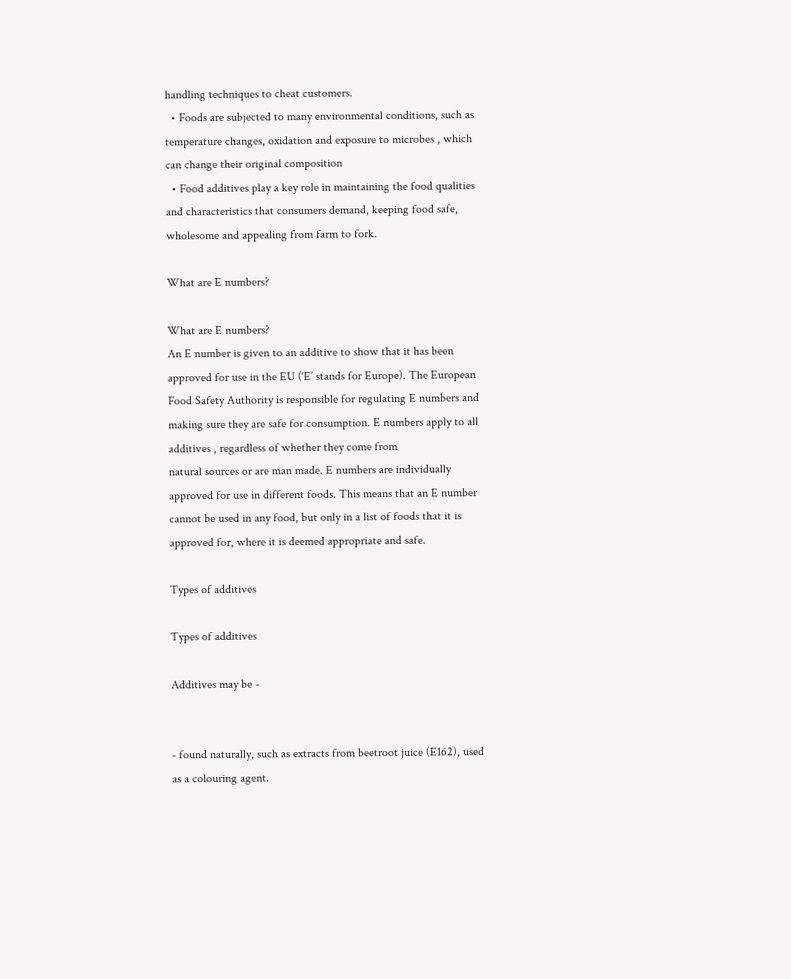handling techniques to cheat customers.
  • Foods are subjected to many environmental conditions, such as temperature changes, oxidation and exposure to microbes , which can change their original composition
  • Food additives play a key role in maintaining the food qualities and characteristics that consumers demand, keeping food safe, wholesome and appealing from farm to fork.

What are E numbers?

What are E numbers?
An E number is given to an additive to show that it has been approved for use in the EU (‘E’ stands for Europe). The European Food Safety Authority is responsible for regulating E numbers and making sure they are safe for consumption. E numbers apply to all additives , regardless of whether they come from
natural sources or are man made. E numbers are individually approved for use in different foods. This means that an E number cannot be used in any food, but only in a list of foods that it is approved for, where it is deemed appropriate and safe.

Types of additives

Types of additives

Additives may be -


- found naturally, such as extracts from beetroot juice (E162), used as a colouring agent.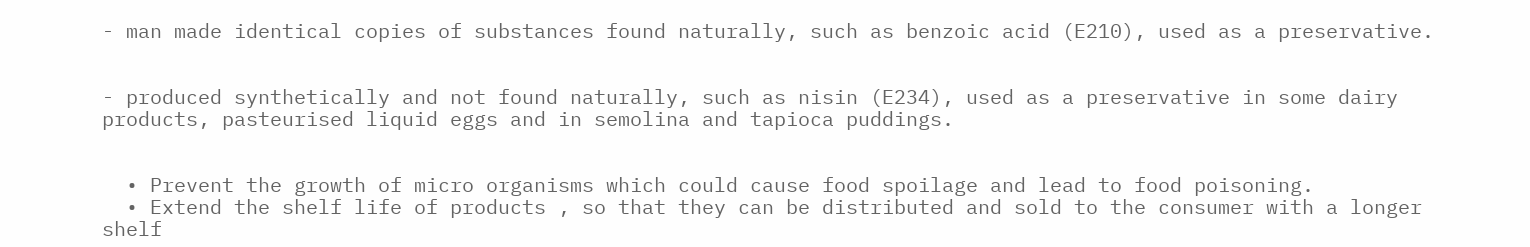- man made identical copies of substances found naturally, such as benzoic acid (E210), used as a preservative.


- produced synthetically and not found naturally, such as nisin (E234), used as a preservative in some dairy products, pasteurised liquid eggs and in semolina and tapioca puddings.


  • Prevent the growth of micro organisms which could cause food spoilage and lead to food poisoning.
  • Extend the shelf life of products , so that they can be distributed and sold to the consumer with a longer shelf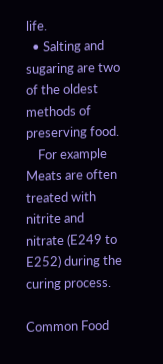life.
  • Salting and sugaring are two of the oldest methods of preserving food.
    For example Meats are often treated with nitrite and nitrate (E249 to E252) during the curing process.

Common Food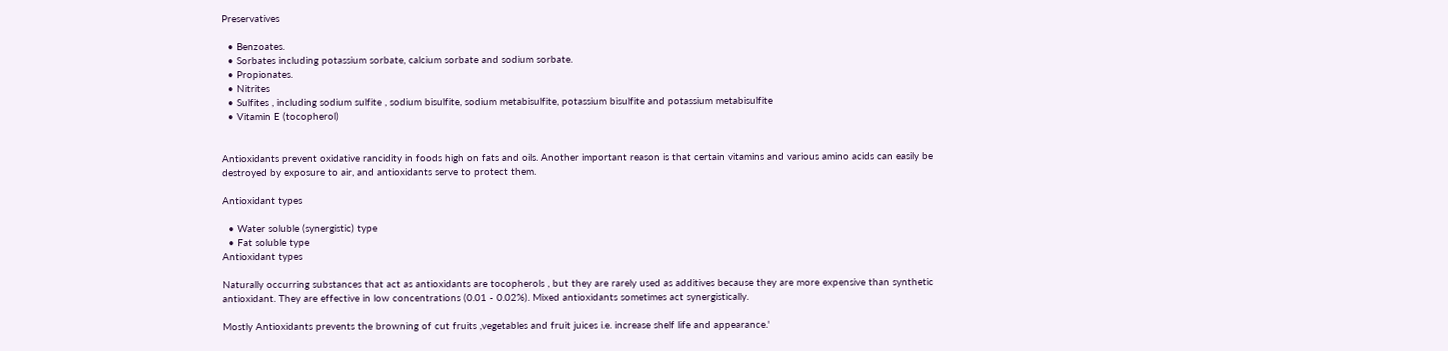Preservatives

  • Benzoates.
  • Sorbates including potassium sorbate, calcium sorbate and sodium sorbate.
  • Propionates.
  • Nitrites
  • Sulfites , including sodium sulfite , sodium bisulfite, sodium metabisulfite, potassium bisulfite and potassium metabisulfite
  • Vitamin E (tocopherol)


Antioxidants prevent oxidative rancidity in foods high on fats and oils. Another important reason is that certain vitamins and various amino acids can easily be destroyed by exposure to air, and antioxidants serve to protect them.

Antioxidant types

  • Water soluble (synergistic) type
  • Fat soluble type
Antioxidant types

Naturally occurring substances that act as antioxidants are tocopherols , but they are rarely used as additives because they are more expensive than synthetic antioxidant. They are effective in low concentrations (0.01 - 0.02%). Mixed antioxidants sometimes act synergistically.

Mostly Antioxidants prevents the browning of cut fruits ,vegetables and fruit juices i.e. increase shelf life and appearance.'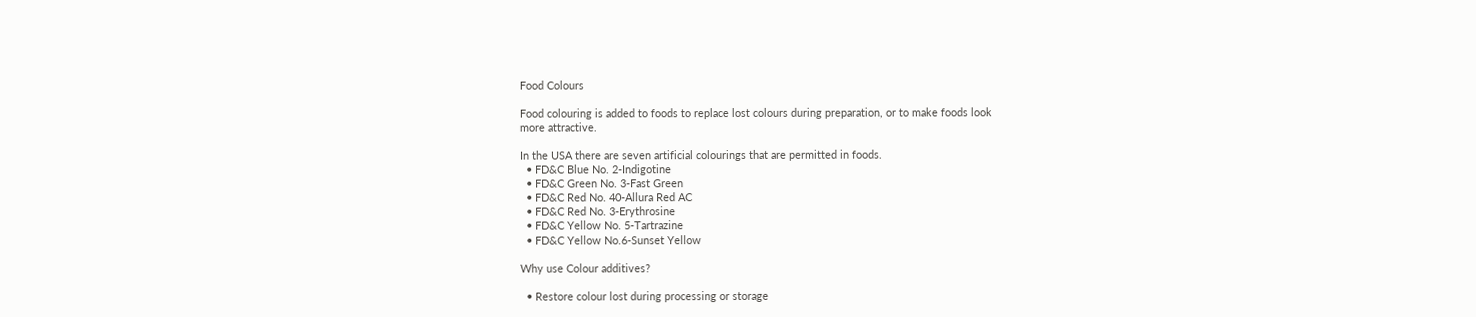Food Colours

Food colouring is added to foods to replace lost colours during preparation, or to make foods look
more attractive.

In the USA there are seven artificial colourings that are permitted in foods.
  • FD&C Blue No. 2-Indigotine
  • FD&C Green No. 3-Fast Green
  • FD&C Red No. 40-Allura Red AC
  • FD&C Red No. 3-Erythrosine
  • FD&C Yellow No. 5-Tartrazine
  • FD&C Yellow No.6-Sunset Yellow

Why use Colour additives?

  • Restore colour lost during processing or storage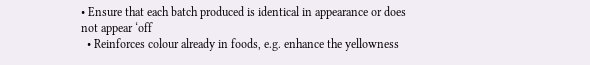• Ensure that each batch produced is identical in appearance or does not appear ‘off
  • Reinforces colour already in foods, e.g. enhance the yellowness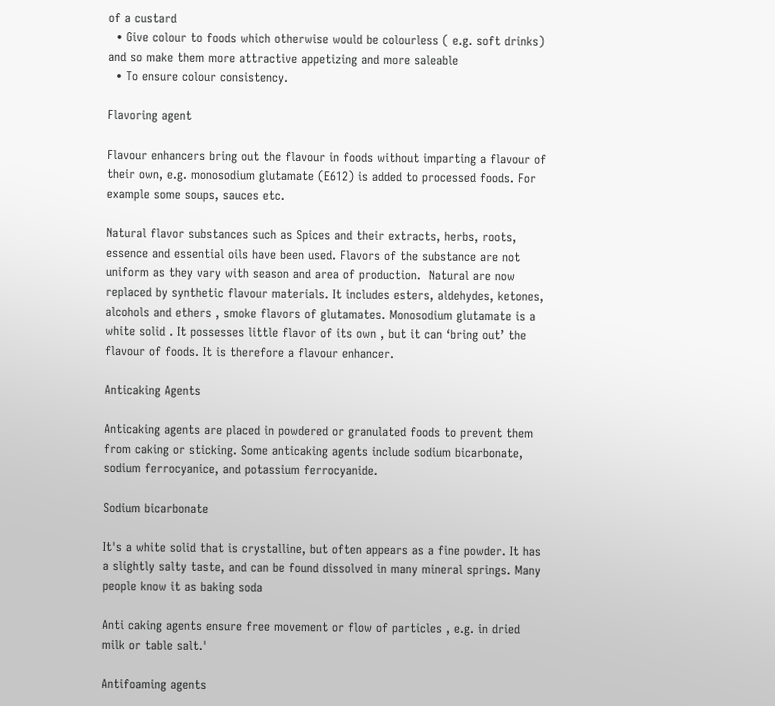of a custard
  • Give colour to foods which otherwise would be colourless ( e.g. soft drinks) and so make them more attractive appetizing and more saleable
  • To ensure colour consistency.

Flavoring agent

Flavour enhancers bring out the flavour in foods without imparting a flavour of their own, e.g. monosodium glutamate (E612) is added to processed foods. For example some soups, sauces etc.

Natural flavor substances such as Spices and their extracts, herbs, roots, essence and essential oils have been used. Flavors of the substance are not uniform as they vary with season and area of production.  Natural are now replaced by synthetic flavour materials. It includes esters, aldehydes, ketones, alcohols and ethers , smoke flavors of glutamates. Monosodium glutamate is a white solid . It possesses little flavor of its own , but it can ‘bring out’ the flavour of foods. It is therefore a flavour enhancer.

Anticaking Agents

Anticaking agents are placed in powdered or granulated foods to prevent them from caking or sticking. Some anticaking agents include sodium bicarbonate, sodium ferrocyanice, and potassium ferrocyanide.

Sodium bicarbonate

It's a white solid that is crystalline, but often appears as a fine powder. It has a slightly salty taste, and can be found dissolved in many mineral springs. Many people know it as baking soda

Anti caking agents ensure free movement or flow of particles , e.g. in dried milk or table salt.'

Antifoaming agents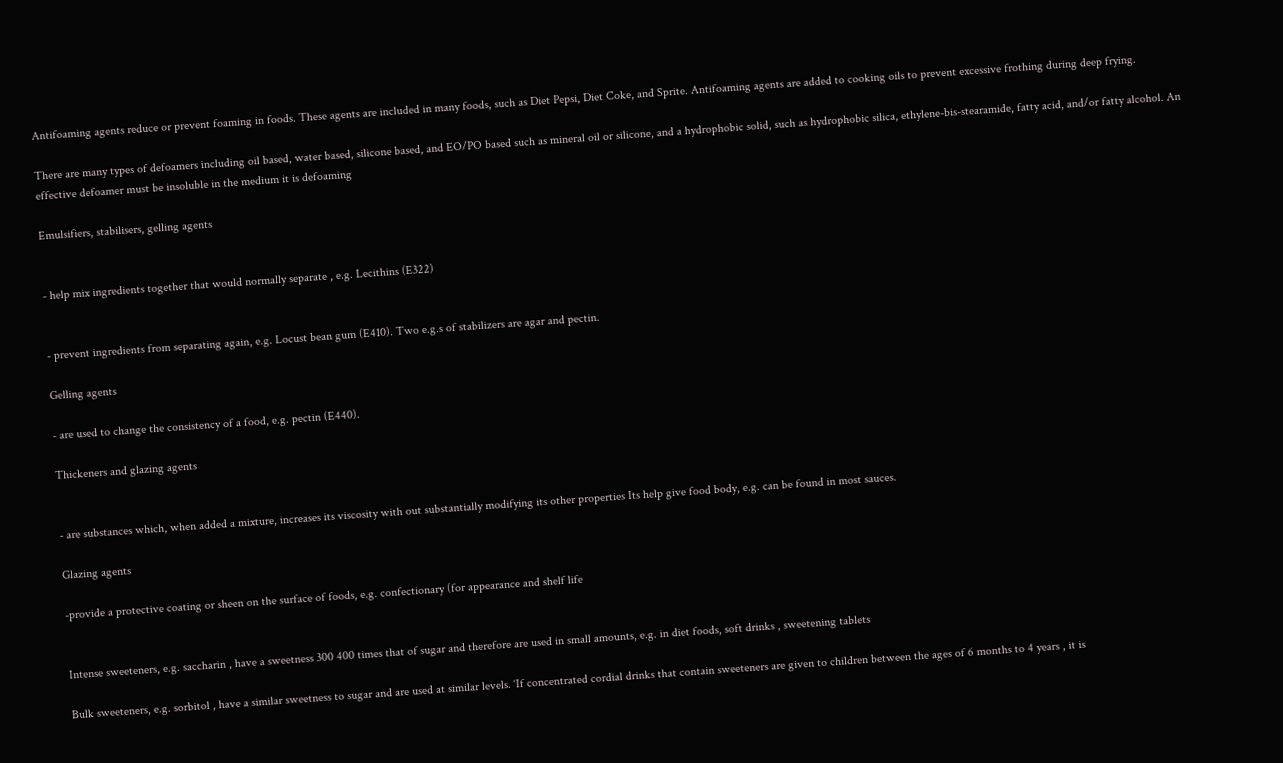Antifoaming agents reduce or prevent foaming in foods. These agents are included in many foods, such as Diet Pepsi, Diet Coke, and Sprite. Antifoaming agents are added to cooking oils to prevent excessive frothing during deep frying.

There are many types of defoamers including oil based, water based, silicone based, and EO/PO based such as mineral oil or silicone, and a hydrophobic solid, such as hydrophobic silica, ethylene-bis-stearamide, fatty acid, and/or fatty alcohol. An effective defoamer must be insoluble in the medium it is defoaming

Emulsifiers, stabilisers, gelling agents


- help mix ingredients together that would normally separate , e.g. Lecithins (E322)


- prevent ingredients from separating again, e.g. Locust bean gum (E410). Two e.g.s of stabilizers are agar and pectin.

Gelling agents

- are used to change the consistency of a food, e.g. pectin (E440).

Thickeners and glazing agents


- are substances which, when added a mixture, increases its viscosity with out substantially modifying its other properties Its help give food body, e.g. can be found in most sauces.

Glazing agents

-provide a protective coating or sheen on the surface of foods, e.g. confectionary (for appearance and shelf life


Intense sweeteners, e.g. saccharin , have a sweetness 300 400 times that of sugar and therefore are used in small amounts, e.g. in diet foods, soft drinks , sweetening tablets

Bulk sweeteners, e.g. sorbitol , have a similar sweetness to sugar and are used at similar levels. ‘If concentrated cordial drinks that contain sweeteners are given to children between the ages of 6 months to 4 years , it is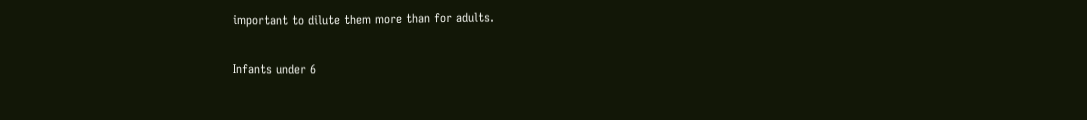important to dilute them more than for adults.

Infants under 6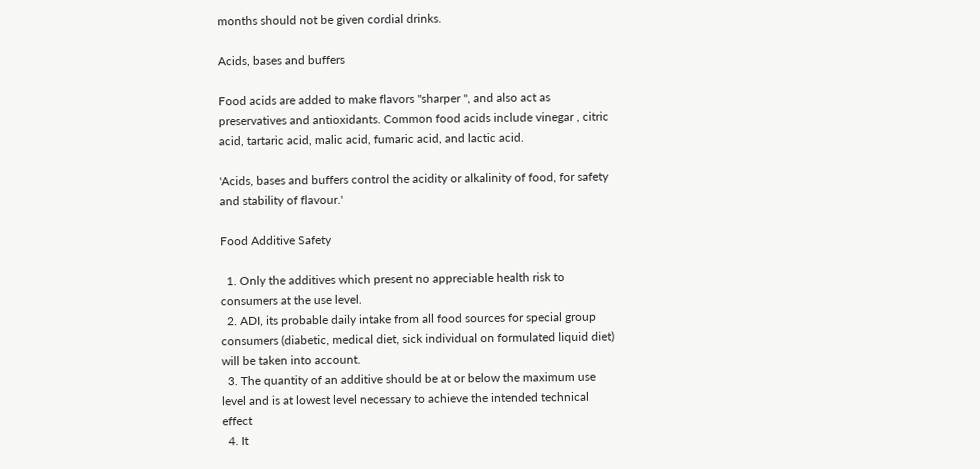months should not be given cordial drinks.

Acids, bases and buffers

Food acids are added to make flavors "sharper ", and also act as preservatives and antioxidants. Common food acids include vinegar , citric acid, tartaric acid, malic acid, fumaric acid, and lactic acid.

'Acids, bases and buffers control the acidity or alkalinity of food, for safety and stability of flavour.'

Food Additive Safety

  1. Only the additives which present no appreciable health risk to consumers at the use level.
  2. ADI, its probable daily intake from all food sources for special group consumers (diabetic, medical diet, sick individual on formulated liquid diet) will be taken into account.
  3. The quantity of an additive should be at or below the maximum use level and is at lowest level necessary to achieve the intended technical effect
  4. It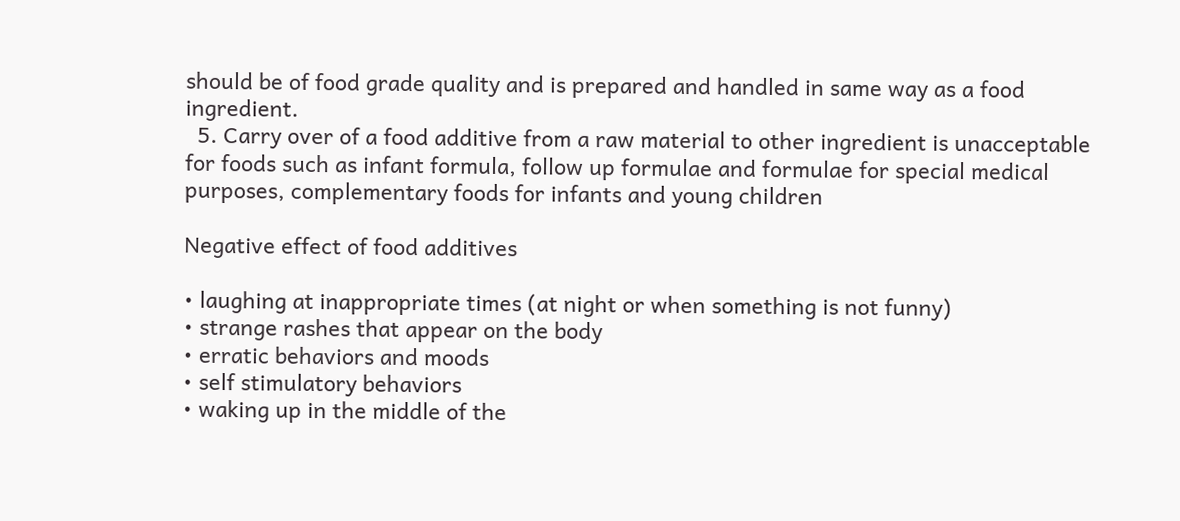should be of food grade quality and is prepared and handled in same way as a food ingredient.
  5. Carry over of a food additive from a raw material to other ingredient is unacceptable for foods such as infant formula, follow up formulae and formulae for special medical purposes, complementary foods for infants and young children

Negative effect of food additives

• laughing at inappropriate times (at night or when something is not funny)
• strange rashes that appear on the body
• erratic behaviors and moods
• self stimulatory behaviors
• waking up in the middle of the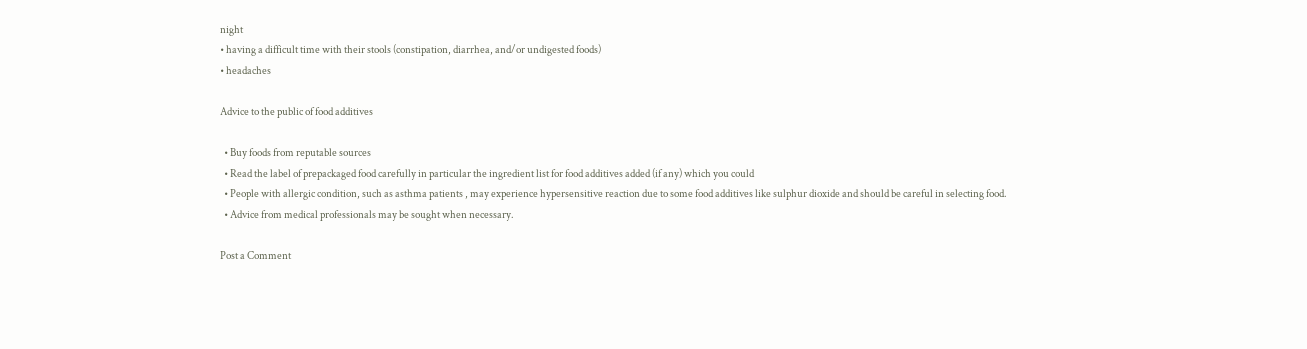night
• having a difficult time with their stools (constipation, diarrhea, and/or undigested foods)
• headaches

Advice to the public of food additives

  • Buy foods from reputable sources
  • Read the label of prepackaged food carefully in particular the ingredient list for food additives added (if any) which you could
  • People with allergic condition, such as asthma patients , may experience hypersensitive reaction due to some food additives like sulphur dioxide and should be careful in selecting food.
  • Advice from medical professionals may be sought when necessary.

Post a Comment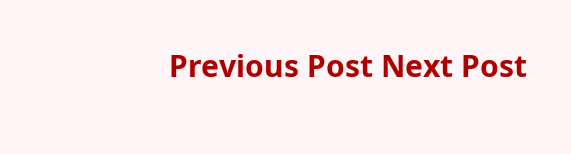Previous Post Next Post